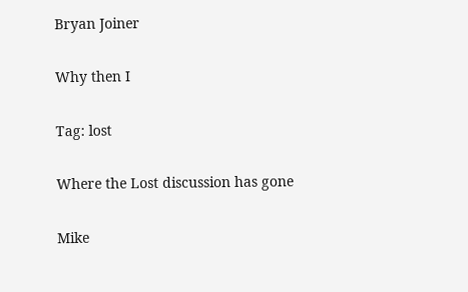Bryan Joiner

Why then I

Tag: lost

Where the Lost discussion has gone

Mike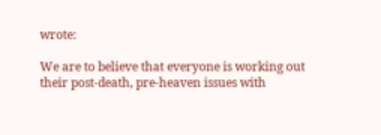wrote:

We are to believe that everyone is working out their post-death, pre-heaven issues with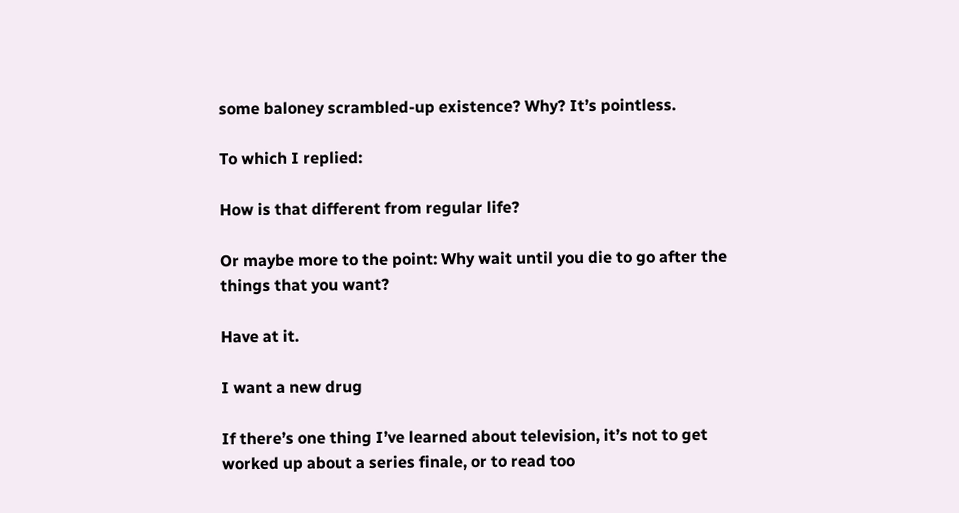some baloney scrambled-up existence? Why? It’s pointless.

To which I replied:

How is that different from regular life?

Or maybe more to the point: Why wait until you die to go after the things that you want?

Have at it.

I want a new drug

If there’s one thing I’ve learned about television, it’s not to get worked up about a series finale, or to read too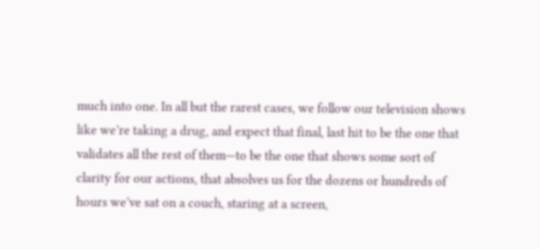much into one. In all but the rarest cases, we follow our television shows like we’re taking a drug, and expect that final, last hit to be the one that validates all the rest of them—to be the one that shows some sort of clarity for our actions, that absolves us for the dozens or hundreds of hours we’ve sat on a couch, staring at a screen,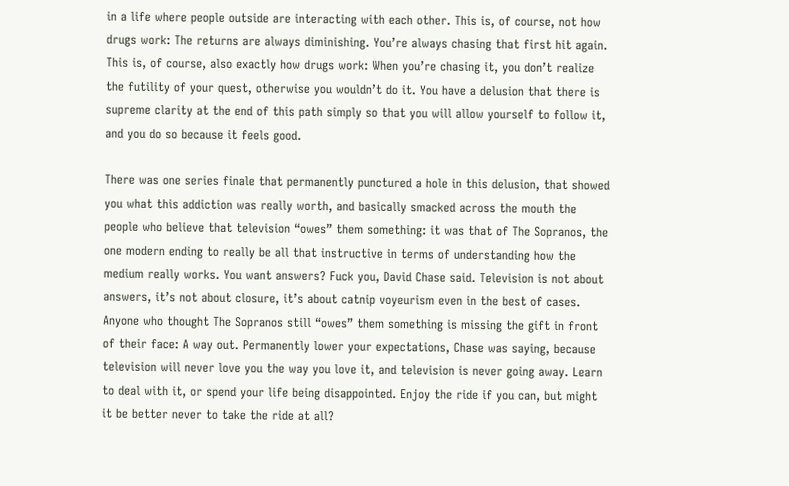in a life where people outside are interacting with each other. This is, of course, not how drugs work: The returns are always diminishing. You’re always chasing that first hit again. This is, of course, also exactly how drugs work: When you’re chasing it, you don’t realize the futility of your quest, otherwise you wouldn’t do it. You have a delusion that there is supreme clarity at the end of this path simply so that you will allow yourself to follow it, and you do so because it feels good.

There was one series finale that permanently punctured a hole in this delusion, that showed you what this addiction was really worth, and basically smacked across the mouth the people who believe that television “owes” them something: it was that of The Sopranos, the one modern ending to really be all that instructive in terms of understanding how the medium really works. You want answers? Fuck you, David Chase said. Television is not about answers, it’s not about closure, it’s about catnip voyeurism even in the best of cases. Anyone who thought The Sopranos still “owes” them something is missing the gift in front of their face: A way out. Permanently lower your expectations, Chase was saying, because television will never love you the way you love it, and television is never going away. Learn to deal with it, or spend your life being disappointed. Enjoy the ride if you can, but might it be better never to take the ride at all?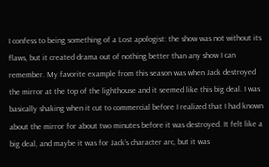I confess to being something of a Lost apologist: the show was not without its flaws, but it created drama out of nothing better than any show I can remember. My favorite example from this season was when Jack destroyed the mirror at the top of the lighthouse and it seemed like this big deal. I was basically shaking when it cut to commercial before I realized that I had known about the mirror for about two minutes before it was destroyed. It felt like a big deal, and maybe it was for Jack’s character arc, but it was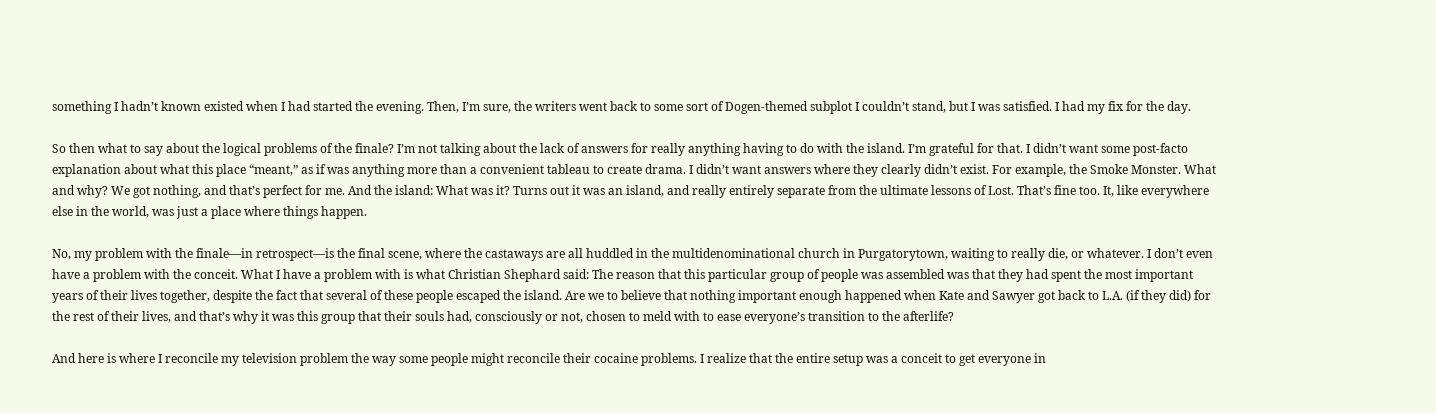something I hadn’t known existed when I had started the evening. Then, I’m sure, the writers went back to some sort of Dogen-themed subplot I couldn’t stand, but I was satisfied. I had my fix for the day.

So then what to say about the logical problems of the finale? I’m not talking about the lack of answers for really anything having to do with the island. I’m grateful for that. I didn’t want some post-facto explanation about what this place “meant,” as if was anything more than a convenient tableau to create drama. I didn’t want answers where they clearly didn’t exist. For example, the Smoke Monster. What and why? We got nothing, and that’s perfect for me. And the island: What was it? Turns out it was an island, and really entirely separate from the ultimate lessons of Lost. That’s fine too. It, like everywhere else in the world, was just a place where things happen.

No, my problem with the finale—in retrospect—is the final scene, where the castaways are all huddled in the multidenominational church in Purgatorytown, waiting to really die, or whatever. I don’t even have a problem with the conceit. What I have a problem with is what Christian Shephard said: The reason that this particular group of people was assembled was that they had spent the most important years of their lives together, despite the fact that several of these people escaped the island. Are we to believe that nothing important enough happened when Kate and Sawyer got back to L.A. (if they did) for the rest of their lives, and that’s why it was this group that their souls had, consciously or not, chosen to meld with to ease everyone’s transition to the afterlife?

And here is where I reconcile my television problem the way some people might reconcile their cocaine problems. I realize that the entire setup was a conceit to get everyone in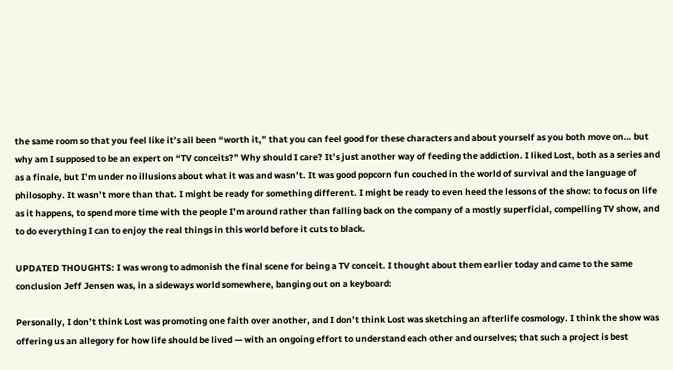the same room so that you feel like it’s all been “worth it,” that you can feel good for these characters and about yourself as you both move on… but why am I supposed to be an expert on “TV conceits?” Why should I care? It’s just another way of feeding the addiction. I liked Lost, both as a series and as a finale, but I’m under no illusions about what it was and wasn’t. It was good popcorn fun couched in the world of survival and the language of philosophy. It wasn’t more than that. I might be ready for something different. I might be ready to even heed the lessons of the show: to focus on life as it happens, to spend more time with the people I’m around rather than falling back on the company of a mostly superficial, compelling TV show, and to do everything I can to enjoy the real things in this world before it cuts to black.

UPDATED THOUGHTS: I was wrong to admonish the final scene for being a TV conceit. I thought about them earlier today and came to the same conclusion Jeff Jensen was, in a sideways world somewhere, banging out on a keyboard:

Personally, I don’t think Lost was promoting one faith over another, and I don’t think Lost was sketching an afterlife cosmology. I think the show was offering us an allegory for how life should be lived — with an ongoing effort to understand each other and ourselves; that such a project is best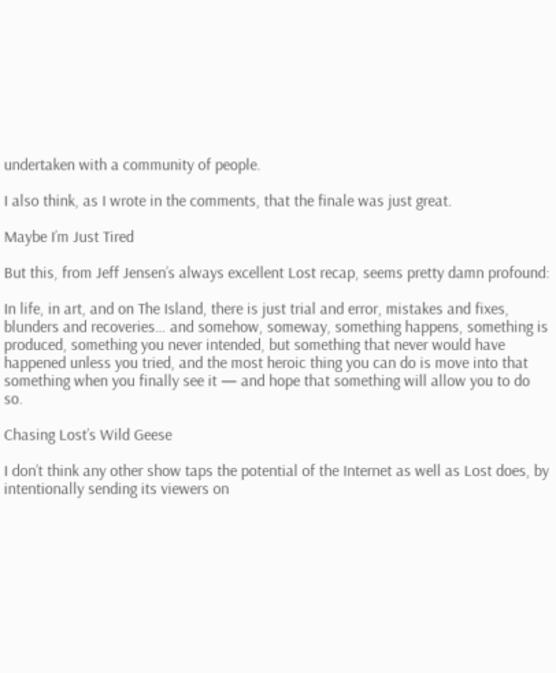undertaken with a community of people.

I also think, as I wrote in the comments, that the finale was just great.

Maybe I’m Just Tired

But this, from Jeff Jensen’s always excellent Lost recap, seems pretty damn profound:

In life, in art, and on The Island, there is just trial and error, mistakes and fixes, blunders and recoveries… and somehow, someway, something happens, something is produced, something you never intended, but something that never would have happened unless you tried, and the most heroic thing you can do is move into that something when you finally see it — and hope that something will allow you to do so.

Chasing Lost’s Wild Geese

I don’t think any other show taps the potential of the Internet as well as Lost does, by intentionally sending its viewers on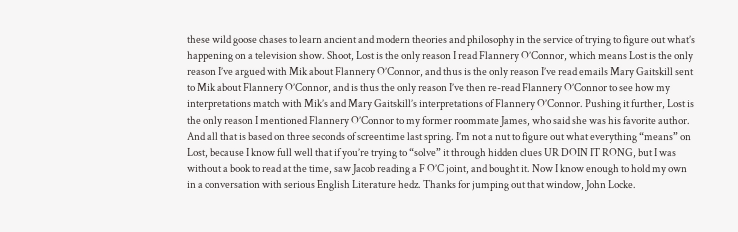these wild goose chases to learn ancient and modern theories and philosophy in the service of trying to figure out what’s happening on a television show. Shoot, Lost is the only reason I read Flannery O’Connor, which means Lost is the only reason I’ve argued with Mik about Flannery O’Connor, and thus is the only reason I’ve read emails Mary Gaitskill sent to Mik about Flannery O’Connor, and is thus the only reason I’ve then re-read Flannery O’Connor to see how my interpretations match with Mik’s and Mary Gaitskill’s interpretations of Flannery O’Connor. Pushing it further, Lost is the only reason I mentioned Flannery O’Connor to my former roommate James, who said she was his favorite author. And all that is based on three seconds of screentime last spring. I’m not a nut to figure out what everything “means” on Lost, because I know full well that if you’re trying to “solve” it through hidden clues UR DOIN IT RONG, but I was without a book to read at the time, saw Jacob reading a F O’C joint, and bought it. Now I know enough to hold my own in a conversation with serious English Literature hedz. Thanks for jumping out that window, John Locke.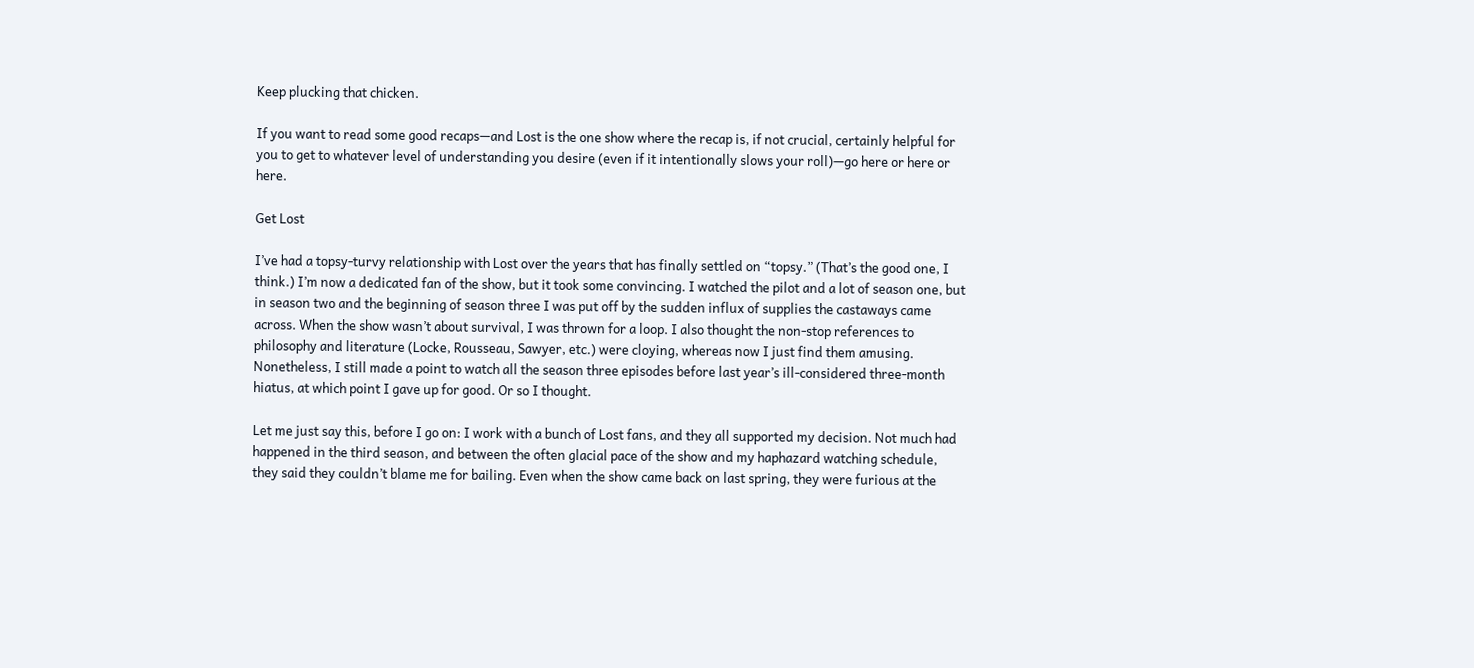Keep plucking that chicken.

If you want to read some good recaps—and Lost is the one show where the recap is, if not crucial, certainly helpful for you to get to whatever level of understanding you desire (even if it intentionally slows your roll)—go here or here or here.

Get Lost

I’ve had a topsy-turvy relationship with Lost over the years that has finally settled on “topsy.” (That’s the good one, I think.) I’m now a dedicated fan of the show, but it took some convincing. I watched the pilot and a lot of season one, but in season two and the beginning of season three I was put off by the sudden influx of supplies the castaways came across. When the show wasn’t about survival, I was thrown for a loop. I also thought the non-stop references to philosophy and literature (Locke, Rousseau, Sawyer, etc.) were cloying, whereas now I just find them amusing. Nonetheless, I still made a point to watch all the season three episodes before last year’s ill-considered three-month hiatus, at which point I gave up for good. Or so I thought.

Let me just say this, before I go on: I work with a bunch of Lost fans, and they all supported my decision. Not much had happened in the third season, and between the often glacial pace of the show and my haphazard watching schedule, they said they couldn’t blame me for bailing. Even when the show came back on last spring, they were furious at the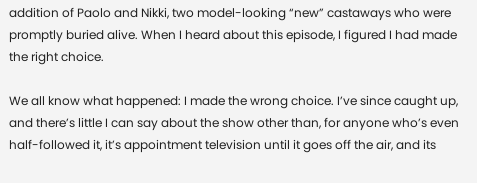addition of Paolo and Nikki, two model-looking “new” castaways who were promptly buried alive. When I heard about this episode, I figured I had made the right choice.

We all know what happened: I made the wrong choice. I’ve since caught up, and there’s little I can say about the show other than, for anyone who’s even half-followed it, it’s appointment television until it goes off the air, and its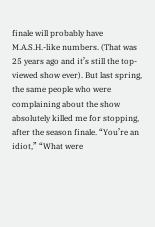finale will probably have M.A.S.H.-like numbers. (That was 25 years ago and it’s still the top-viewed show ever). But last spring, the same people who were complaining about the show absolutely killed me for stopping, after the season finale. “You’re an idiot,” “What were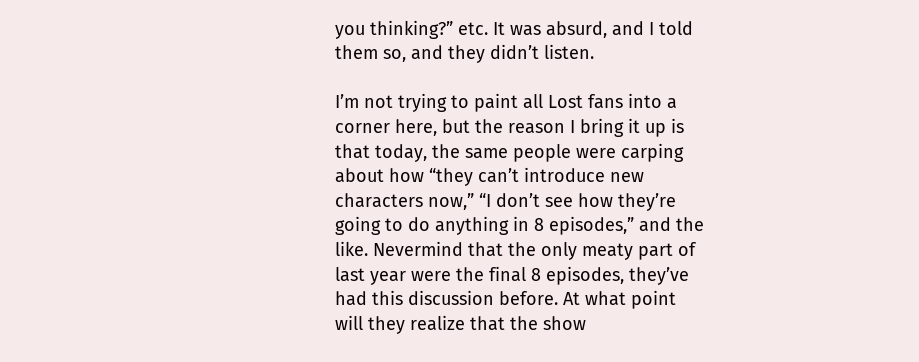you thinking?” etc. It was absurd, and I told them so, and they didn’t listen.

I’m not trying to paint all Lost fans into a corner here, but the reason I bring it up is that today, the same people were carping about how “they can’t introduce new characters now,” “I don’t see how they’re going to do anything in 8 episodes,” and the like. Nevermind that the only meaty part of last year were the final 8 episodes, they’ve had this discussion before. At what point will they realize that the show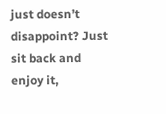just doesn’t disappoint? Just sit back and enjoy it,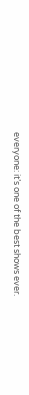everyone: it’s one of the best shows ever.